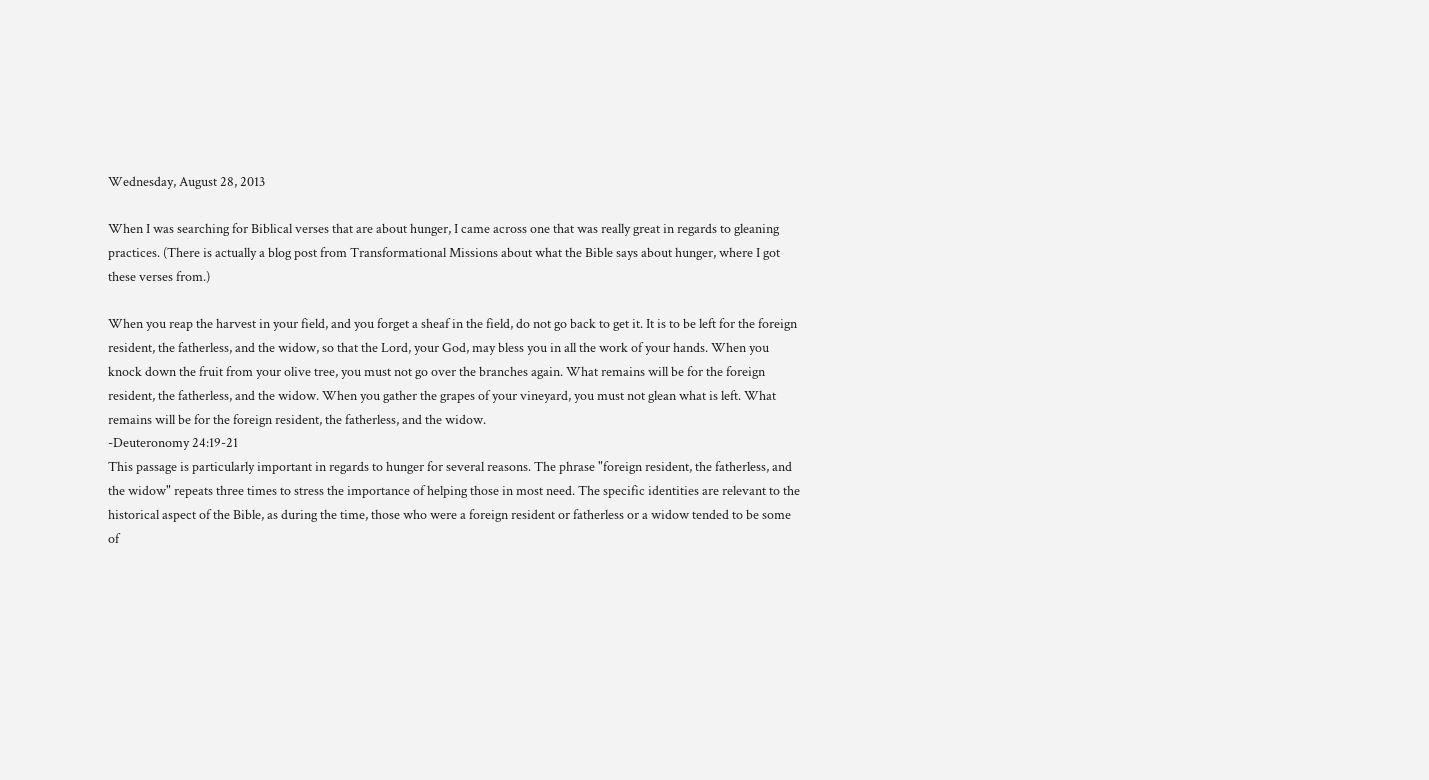Wednesday, August 28, 2013

When I was searching for Biblical verses that are about hunger, I came across one that was really great in regards to gleaning practices. (There is actually a blog post from Transformational Missions about what the Bible says about hunger, where I got these verses from.)

When you reap the harvest in your field, and you forget a sheaf in the field, do not go back to get it. It is to be left for the foreign resident, the fatherless, and the widow, so that the Lord, your God, may bless you in all the work of your hands. When you knock down the fruit from your olive tree, you must not go over the branches again. What remains will be for the foreign resident, the fatherless, and the widow. When you gather the grapes of your vineyard, you must not glean what is left. What remains will be for the foreign resident, the fatherless, and the widow.
-Deuteronomy 24:19-21
This passage is particularly important in regards to hunger for several reasons. The phrase "foreign resident, the fatherless, and the widow" repeats three times to stress the importance of helping those in most need. The specific identities are relevant to the historical aspect of the Bible, as during the time, those who were a foreign resident or fatherless or a widow tended to be some of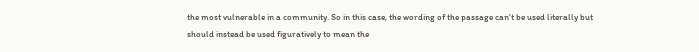the most vulnerable in a community. So in this case, the wording of the passage can't be used literally but should instead be used figuratively to mean the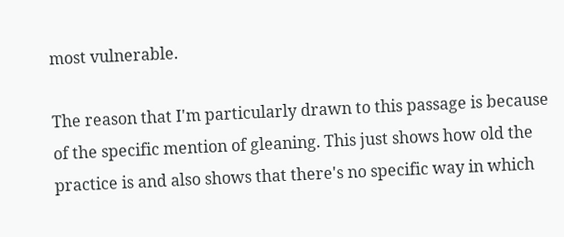most vulnerable.

The reason that I'm particularly drawn to this passage is because of the specific mention of gleaning. This just shows how old the practice is and also shows that there's no specific way in which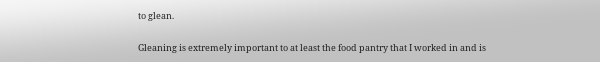to glean.

Gleaning is extremely important to at least the food pantry that I worked in and is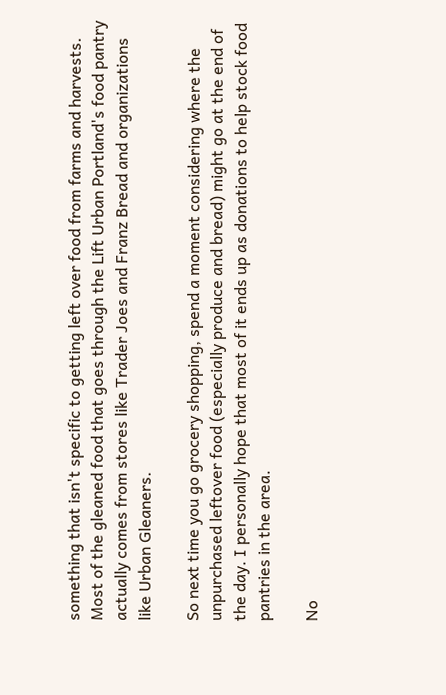something that isn't specific to getting left over food from farms and harvests. Most of the gleaned food that goes through the Lift Urban Portland's food pantry actually comes from stores like Trader Joes and Franz Bread and organizations like Urban Gleaners.

So next time you go grocery shopping, spend a moment considering where the unpurchased leftover food (especially produce and bread) might go at the end of the day. I personally hope that most of it ends up as donations to help stock food pantries in the area.

No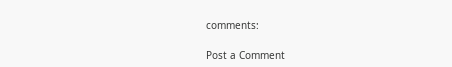comments:

Post a Comment